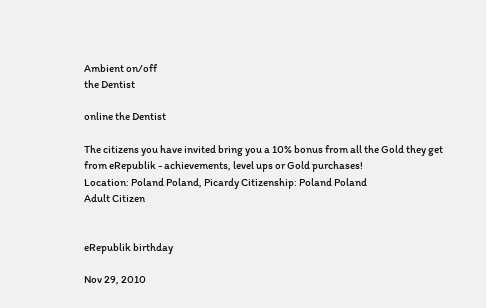Ambient on/off
the Dentist

online the Dentist

The citizens you have invited bring you a 10% bonus from all the Gold they get from eRepublik - achievements, level ups or Gold purchases!
Location: Poland Poland, Picardy Citizenship: Poland Poland
Adult Citizen


eRepublik birthday

Nov 29, 2010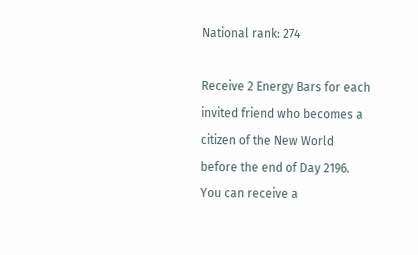National rank: 274

Receive 2 Energy Bars for each invited friend who becomes a citizen of the New World before the end of Day 2196. You can receive a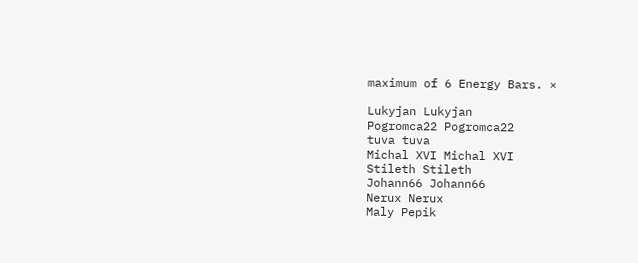maximum of 6 Energy Bars. ×

Lukyjan Lukyjan
Pogromca22 Pogromca22
tuva tuva
Michal XVI Michal XVI
Stileth Stileth
Johann66 Johann66
Nerux Nerux
Maly Pepik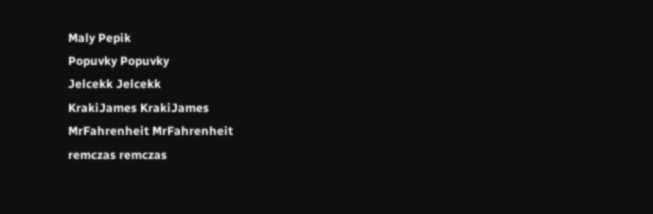Maly Pepik
Popuvky Popuvky
Jelcekk Jelcekk
KrakiJames KrakiJames
MrFahrenheit MrFahrenheit
remczas remczas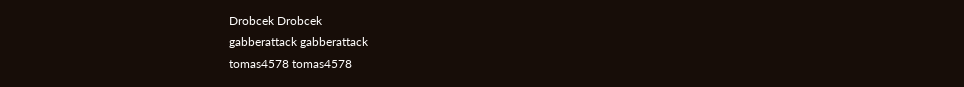Drobcek Drobcek
gabberattack gabberattack
tomas4578 tomas4578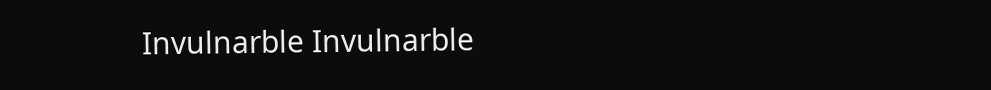Invulnarble Invulnarble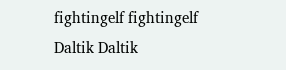fightingelf fightingelf
Daltik Daltik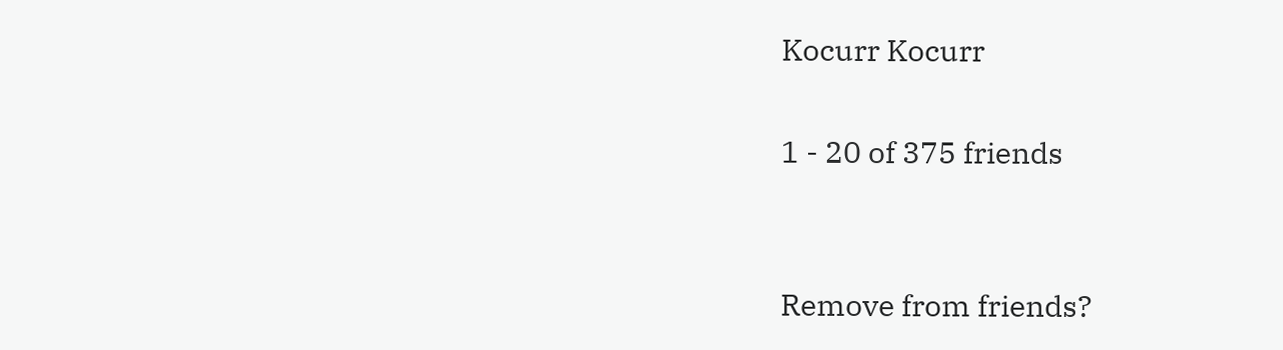Kocurr Kocurr

1 - 20 of 375 friends


Remove from friends?